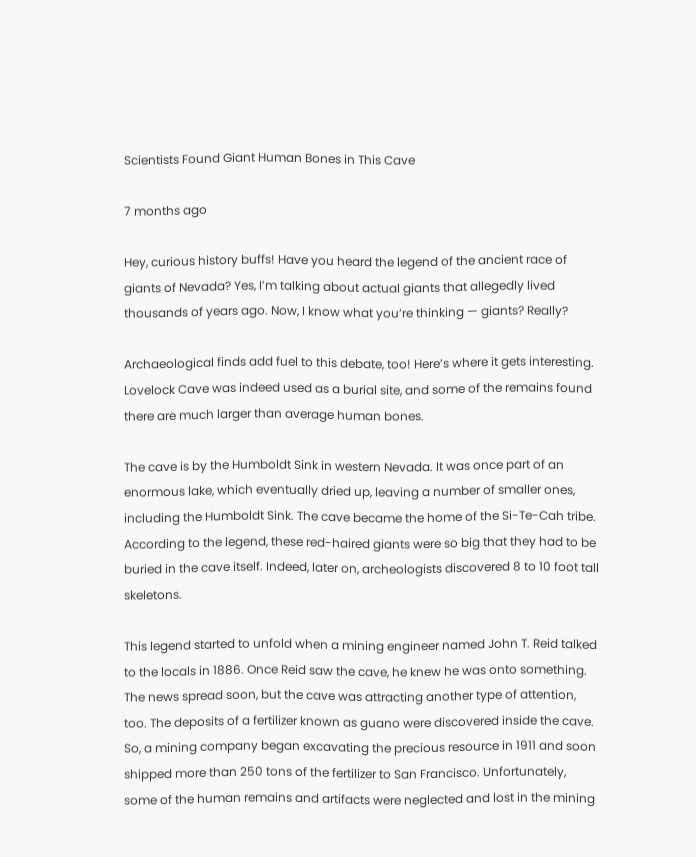Scientists Found Giant Human Bones in This Cave

7 months ago

Hey, curious history buffs! Have you heard the legend of the ancient race of giants of Nevada? Yes, I’m talking about actual giants that allegedly lived thousands of years ago. Now, I know what you’re thinking — giants? Really?

Archaeological finds add fuel to this debate, too! Here’s where it gets interesting. Lovelock Cave was indeed used as a burial site, and some of the remains found there are much larger than average human bones.

The cave is by the Humboldt Sink in western Nevada. It was once part of an enormous lake, which eventually dried up, leaving a number of smaller ones, including the Humboldt Sink. The cave became the home of the Si-Te-Cah tribe. According to the legend, these red-haired giants were so big that they had to be buried in the cave itself. Indeed, later on, archeologists discovered 8 to 10 foot tall skeletons.

This legend started to unfold when a mining engineer named John T. Reid talked to the locals in 1886. Once Reid saw the cave, he knew he was onto something. The news spread soon, but the cave was attracting another type of attention, too. The deposits of a fertilizer known as guano were discovered inside the cave. So, a mining company began excavating the precious resource in 1911 and soon shipped more than 250 tons of the fertilizer to San Francisco. Unfortunately, some of the human remains and artifacts were neglected and lost in the mining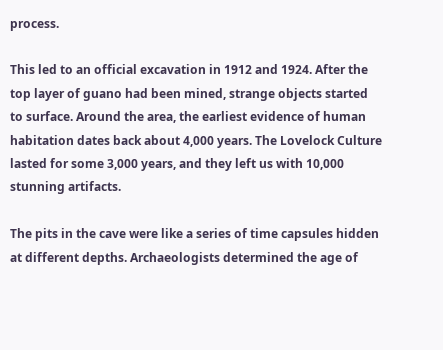process.

This led to an official excavation in 1912 and 1924. After the top layer of guano had been mined, strange objects started to surface. Around the area, the earliest evidence of human habitation dates back about 4,000 years. The Lovelock Culture lasted for some 3,000 years, and they left us with 10,000 stunning artifacts.

The pits in the cave were like a series of time capsules hidden at different depths. Archaeologists determined the age of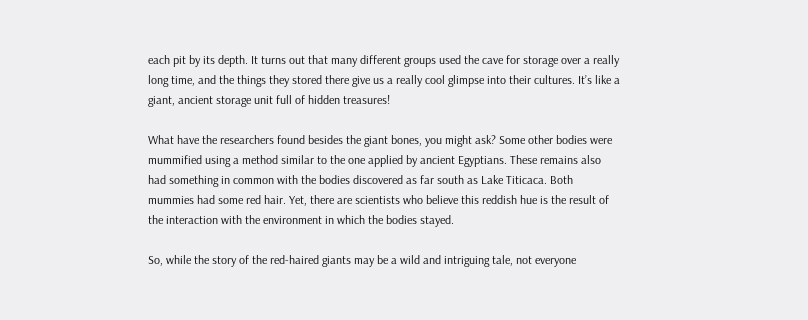each pit by its depth. It turns out that many different groups used the cave for storage over a really long time, and the things they stored there give us a really cool glimpse into their cultures. It’s like a giant, ancient storage unit full of hidden treasures!

What have the researchers found besides the giant bones, you might ask? Some other bodies were mummified using a method similar to the one applied by ancient Egyptians. These remains also had something in common with the bodies discovered as far south as Lake Titicaca. Both mummies had some red hair. Yet, there are scientists who believe this reddish hue is the result of the interaction with the environment in which the bodies stayed.

So, while the story of the red-haired giants may be a wild and intriguing tale, not everyone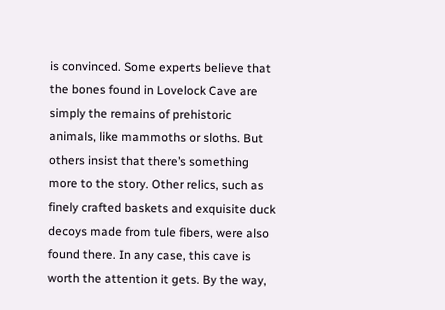is convinced. Some experts believe that the bones found in Lovelock Cave are simply the remains of prehistoric animals, like mammoths or sloths. But others insist that there’s something more to the story. Other relics, such as finely crafted baskets and exquisite duck decoys made from tule fibers, were also found there. In any case, this cave is worth the attention it gets. By the way,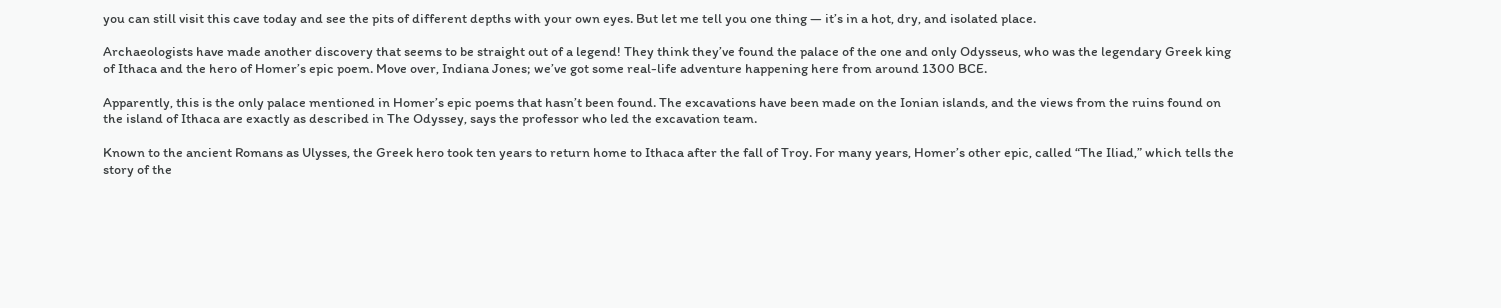you can still visit this cave today and see the pits of different depths with your own eyes. But let me tell you one thing — it’s in a hot, dry, and isolated place.

Archaeologists have made another discovery that seems to be straight out of a legend! They think they’ve found the palace of the one and only Odysseus, who was the legendary Greek king of Ithaca and the hero of Homer’s epic poem. Move over, Indiana Jones; we’ve got some real-life adventure happening here from around 1300 BCE.

Apparently, this is the only palace mentioned in Homer’s epic poems that hasn’t been found. The excavations have been made on the Ionian islands, and the views from the ruins found on the island of Ithaca are exactly as described in The Odyssey, says the professor who led the excavation team.

Known to the ancient Romans as Ulysses, the Greek hero took ten years to return home to Ithaca after the fall of Troy. For many years, Homer’s other epic, called “The Iliad,” which tells the story of the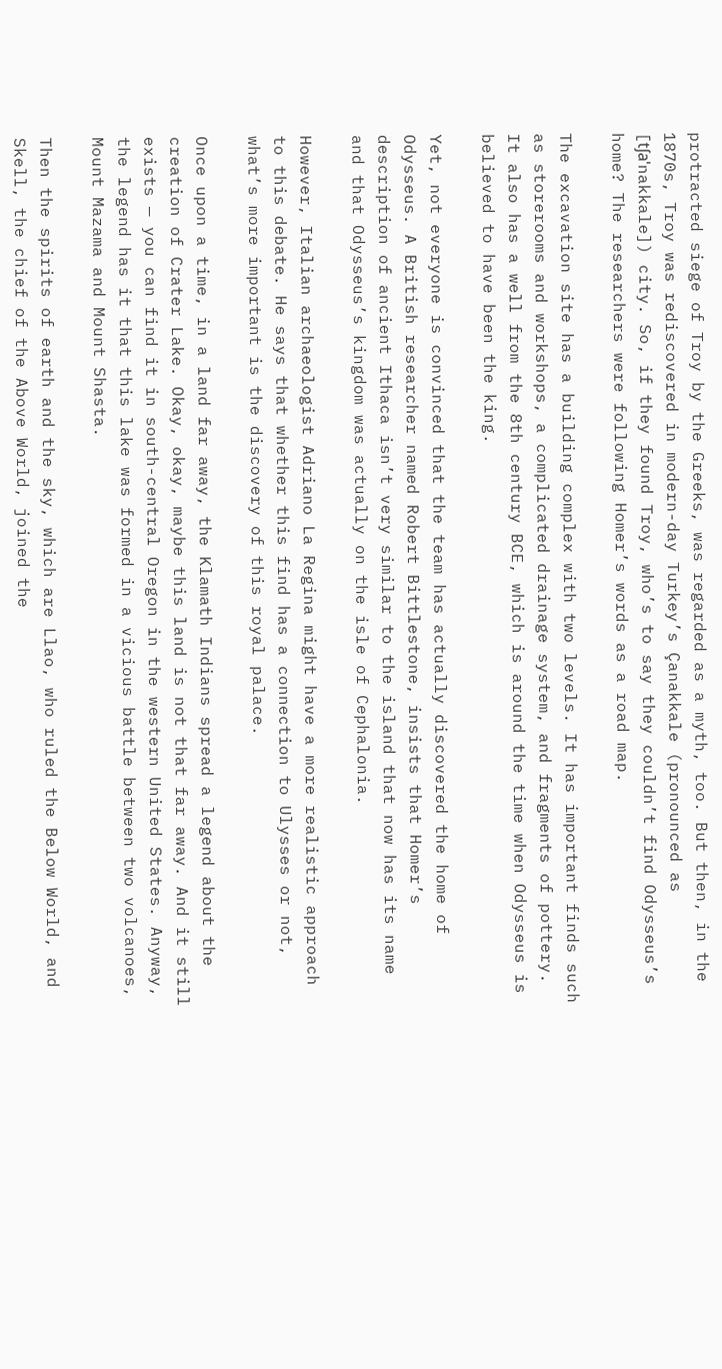protracted siege of Troy by the Greeks, was regarded as a myth, too. But then, in the 1870s, Troy was rediscovered in modern-day Turkey’s Çanakkale (pronounced as [tʃaˈnakkale]) city. So, if they found Troy, who’s to say they couldn’t find Odysseus’s home? The researchers were following Homer’s words as a road map.

The excavation site has a building complex with two levels. It has important finds such as storerooms and workshops, a complicated drainage system, and fragments of pottery. It also has a well from the 8th century BCE, which is around the time when Odysseus is believed to have been the king.

Yet, not everyone is convinced that the team has actually discovered the home of Odysseus. A British researcher named Robert Bittlestone, insists that Homer’s description of ancient Ithaca isn’t very similar to the island that now has its name and that Odysseus’s kingdom was actually on the isle of Cephalonia.

However, Italian archaeologist Adriano La Regina might have a more realistic approach to this debate. He says that whether this find has a connection to Ulysses or not, what’s more important is the discovery of this royal palace.

Once upon a time, in a land far away, the Klamath Indians spread a legend about the creation of Crater Lake. Okay, okay, maybe this land is not that far away. And it still exists — you can find it in south-central Oregon in the western United States. Anyway, the legend has it that this lake was formed in a vicious battle between two volcanoes, Mount Mazama and Mount Shasta.

Then the spirits of earth and the sky, which are Llao, who ruled the Below World, and Skell, the chief of the Above World, joined the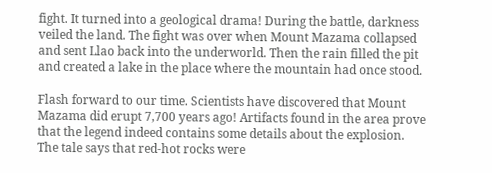fight. It turned into a geological drama! During the battle, darkness veiled the land. The fight was over when Mount Mazama collapsed and sent Llao back into the underworld. Then the rain filled the pit and created a lake in the place where the mountain had once stood.

Flash forward to our time. Scientists have discovered that Mount Mazama did erupt 7,700 years ago! Artifacts found in the area prove that the legend indeed contains some details about the explosion. The tale says that red-hot rocks were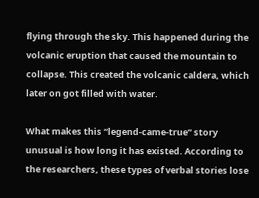flying through the sky. This happened during the volcanic eruption that caused the mountain to collapse. This created the volcanic caldera, which later on got filled with water.

What makes this “legend-came-true” story unusual is how long it has existed. According to the researchers, these types of verbal stories lose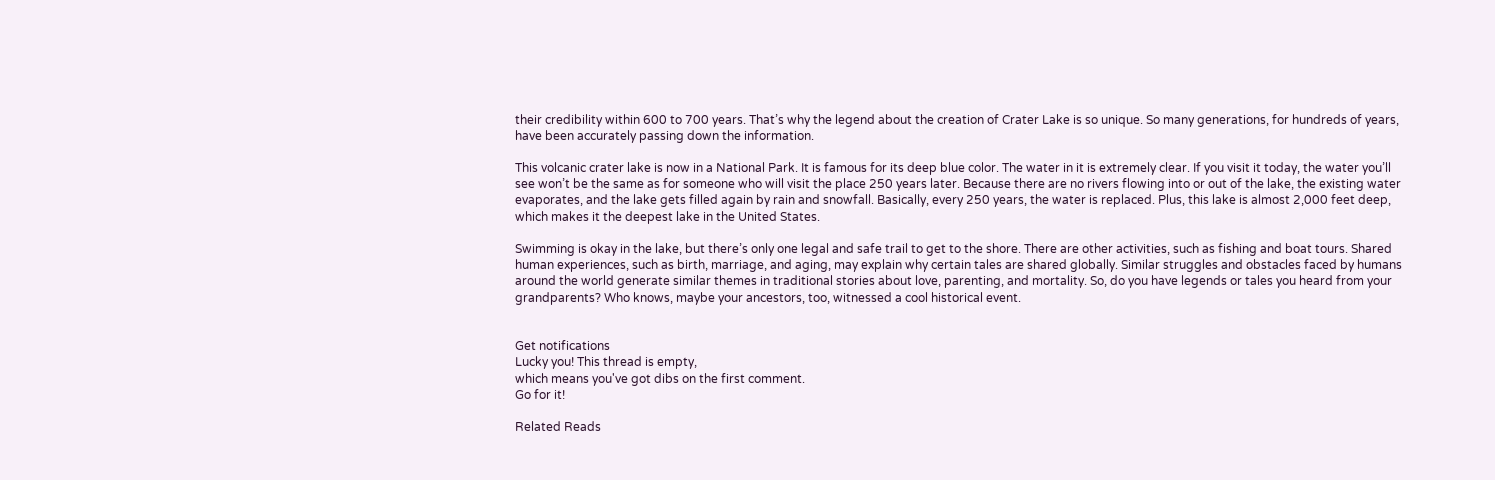their credibility within 600 to 700 years. That’s why the legend about the creation of Crater Lake is so unique. So many generations, for hundreds of years, have been accurately passing down the information.

This volcanic crater lake is now in a National Park. It is famous for its deep blue color. The water in it is extremely clear. If you visit it today, the water you’ll see won’t be the same as for someone who will visit the place 250 years later. Because there are no rivers flowing into or out of the lake, the existing water evaporates, and the lake gets filled again by rain and snowfall. Basically, every 250 years, the water is replaced. Plus, this lake is almost 2,000 feet deep, which makes it the deepest lake in the United States.

Swimming is okay in the lake, but there’s only one legal and safe trail to get to the shore. There are other activities, such as fishing and boat tours. Shared human experiences, such as birth, marriage, and aging, may explain why certain tales are shared globally. Similar struggles and obstacles faced by humans around the world generate similar themes in traditional stories about love, parenting, and mortality. So, do you have legends or tales you heard from your grandparents? Who knows, maybe your ancestors, too, witnessed a cool historical event.


Get notifications
Lucky you! This thread is empty,
which means you've got dibs on the first comment.
Go for it!

Related Reads